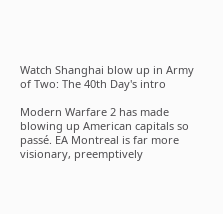Watch Shanghai blow up in Army of Two: The 40th Day's intro

Modern Warfare 2 has made blowing up American capitals so passé. EA Montreal is far more visionary, preemptively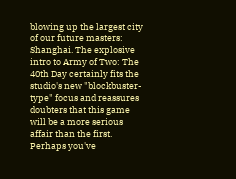blowing up the largest city of our future masters: Shanghai. The explosive intro to Army of Two: The 40th Day certainly fits the studio's new "blockbuster-type" focus and reassures doubters that this game will be a more serious affair than the first. Perhaps you've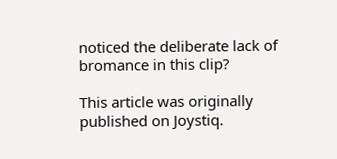noticed the deliberate lack of bromance in this clip?

This article was originally published on Joystiq.